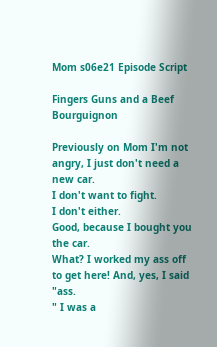Mom s06e21 Episode Script

Fingers Guns and a Beef Bourguignon

Previously on Mom I'm not angry, I just don't need a new car.
I don't want to fight.
I don't either.
Good, because I bought you the car.
What? I worked my ass off to get here! And, yes, I said "ass.
" I was a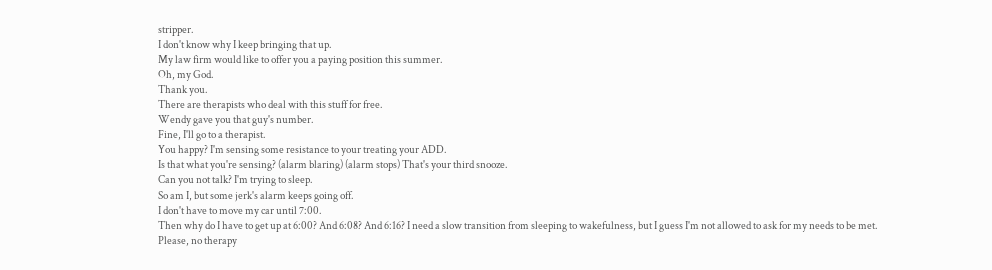stripper.
I don't know why I keep bringing that up.
My law firm would like to offer you a paying position this summer.
Oh, my God.
Thank you.
There are therapists who deal with this stuff for free.
Wendy gave you that guy's number.
Fine, I'll go to a therapist.
You happy? I'm sensing some resistance to your treating your ADD.
Is that what you're sensing? (alarm blaring) (alarm stops) That's your third snooze.
Can you not talk? I'm trying to sleep.
So am I, but some jerk's alarm keeps going off.
I don't have to move my car until 7:00.
Then why do I have to get up at 6:00? And 6:08? And 6:16? I need a slow transition from sleeping to wakefulness, but I guess I'm not allowed to ask for my needs to be met.
Please, no therapy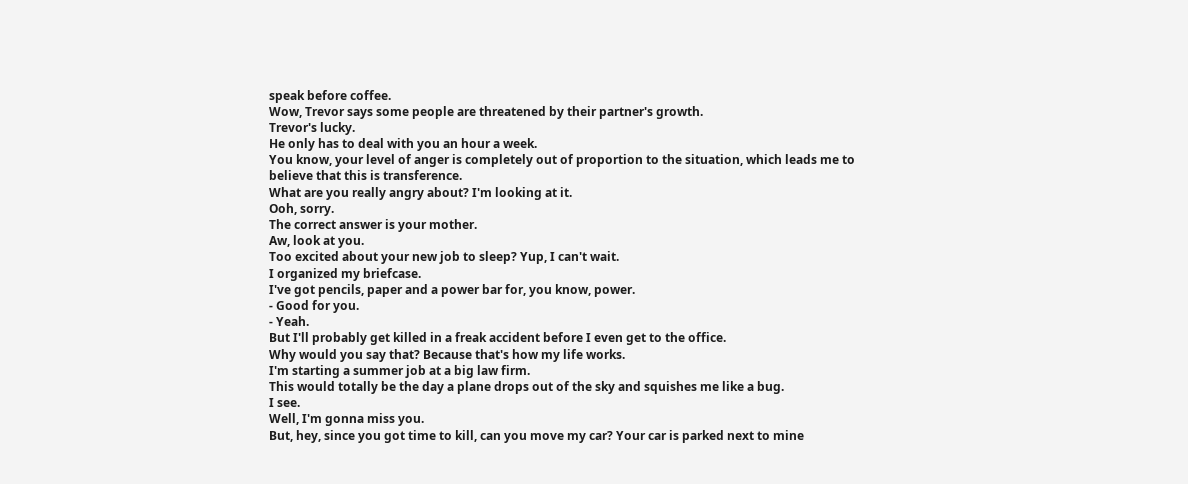speak before coffee.
Wow, Trevor says some people are threatened by their partner's growth.
Trevor's lucky.
He only has to deal with you an hour a week.
You know, your level of anger is completely out of proportion to the situation, which leads me to believe that this is transference.
What are you really angry about? I'm looking at it.
Ooh, sorry.
The correct answer is your mother.
Aw, look at you.
Too excited about your new job to sleep? Yup, I can't wait.
I organized my briefcase.
I've got pencils, paper and a power bar for, you know, power.
- Good for you.
- Yeah.
But I'll probably get killed in a freak accident before I even get to the office.
Why would you say that? Because that's how my life works.
I'm starting a summer job at a big law firm.
This would totally be the day a plane drops out of the sky and squishes me like a bug.
I see.
Well, I'm gonna miss you.
But, hey, since you got time to kill, can you move my car? Your car is parked next to mine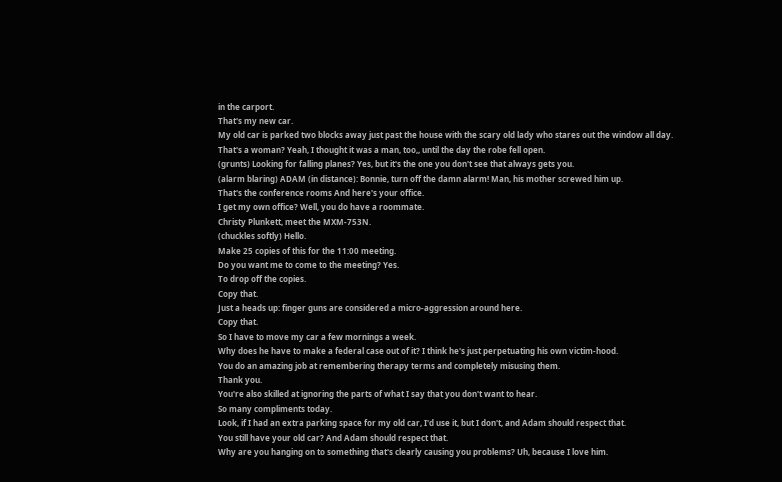in the carport.
That's my new car.
My old car is parked two blocks away just past the house with the scary old lady who stares out the window all day.
That's a woman? Yeah, I thought it was a man, too,, until the day the robe fell open.
(grunts) Looking for falling planes? Yes, but it's the one you don't see that always gets you.
(alarm blaring) ADAM (in distance): Bonnie, turn off the damn alarm! Man, his mother screwed him up.
That's the conference rooms And here's your office.
I get my own office? Well, you do have a roommate.
Christy Plunkett, meet the MXM-753N.
(chuckles softly) Hello.
Make 25 copies of this for the 11:00 meeting.
Do you want me to come to the meeting? Yes.
To drop off the copies.
Copy that.
Just a heads up: finger guns are considered a micro-aggression around here.
Copy that.
So I have to move my car a few mornings a week.
Why does he have to make a federal case out of it? I think he's just perpetuating his own victim-hood.
You do an amazing job at remembering therapy terms and completely misusing them.
Thank you.
You're also skilled at ignoring the parts of what I say that you don't want to hear.
So many compliments today.
Look, if I had an extra parking space for my old car, I'd use it, but I don't, and Adam should respect that.
You still have your old car? And Adam should respect that.
Why are you hanging on to something that's clearly causing you problems? Uh, because I love him.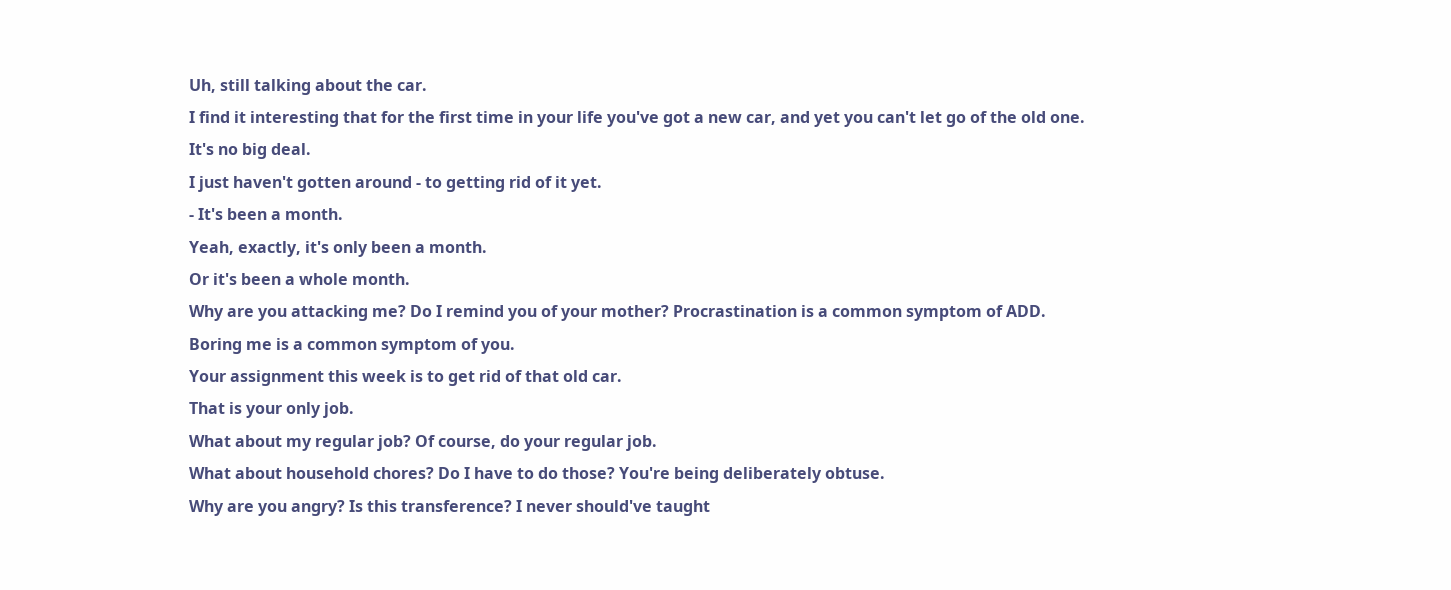Uh, still talking about the car.
I find it interesting that for the first time in your life you've got a new car, and yet you can't let go of the old one.
It's no big deal.
I just haven't gotten around - to getting rid of it yet.
- It's been a month.
Yeah, exactly, it's only been a month.
Or it's been a whole month.
Why are you attacking me? Do I remind you of your mother? Procrastination is a common symptom of ADD.
Boring me is a common symptom of you.
Your assignment this week is to get rid of that old car.
That is your only job.
What about my regular job? Of course, do your regular job.
What about household chores? Do I have to do those? You're being deliberately obtuse.
Why are you angry? Is this transference? I never should've taught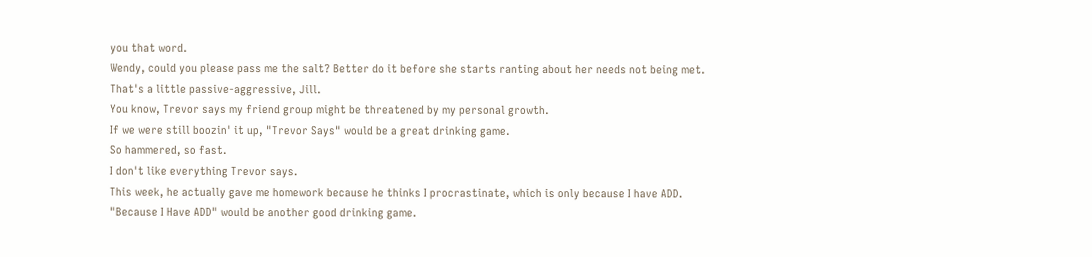you that word.
Wendy, could you please pass me the salt? Better do it before she starts ranting about her needs not being met.
That's a little passive-aggressive, Jill.
You know, Trevor says my friend group might be threatened by my personal growth.
If we were still boozin' it up, "Trevor Says" would be a great drinking game.
So hammered, so fast.
I don't like everything Trevor says.
This week, he actually gave me homework because he thinks I procrastinate, which is only because I have ADD.
"Because I Have ADD" would be another good drinking game.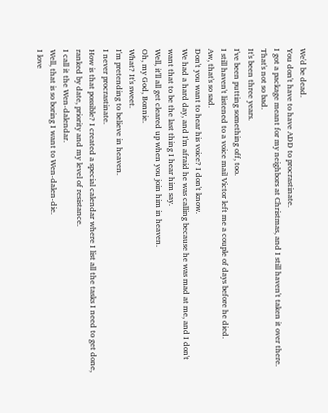We'd be dead.
You don't have to have ADD to procrastinate.
I got a package meant for my neighbors at Christmas, and I still haven't taken it over there.
That's not so bad.
It's been three years.
I've been putting something off, too.
I still haven't listened to a voice mail Victor left me a couple of days before he died.
Aw, that's so sad.
Don't you want to hear his voice? I don't know.
We had a hard day, and I'm afraid he was calling because he was mad at me, and I don't want that to be the last thing I hear him say.
Well, it'll all get cleared up when you join him in heaven.
Oh, my God, Bonnie.
What? It's sweet.
I'm pretending to believe in heaven.
I never procrastinate.
How is that possible? I created a special calendar where I list all the tasks I need to get done, ranked by date, priority and my level of resistance.
I call it the Wen-dalendar.
Well, that is so boring I want to Wen-dalen-die.
I love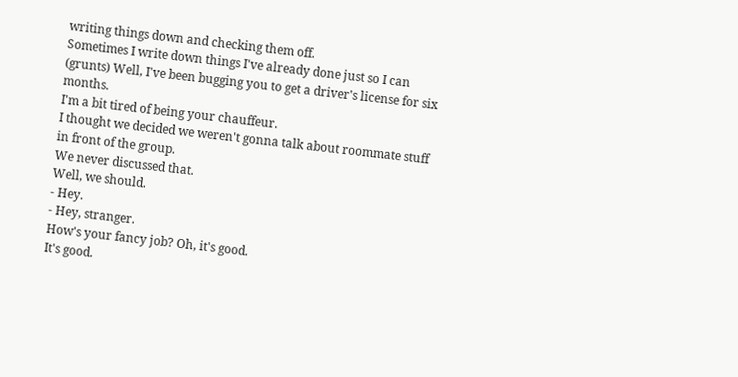writing things down and checking them off.
Sometimes I write down things I've already done just so I can (grunts) Well, I've been bugging you to get a driver's license for six months.
I'm a bit tired of being your chauffeur.
I thought we decided we weren't gonna talk about roommate stuff in front of the group.
We never discussed that.
Well, we should.
- Hey.
- Hey, stranger.
How's your fancy job? Oh, it's good.
It's good.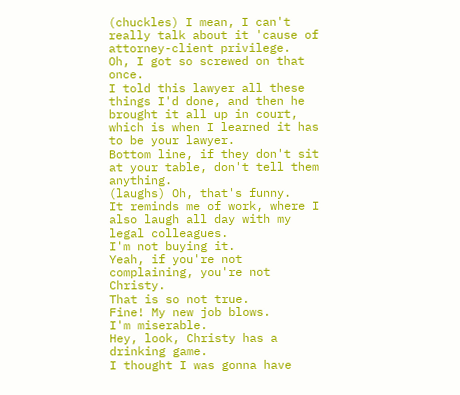(chuckles) I mean, I can't really talk about it 'cause of attorney-client privilege.
Oh, I got so screwed on that once.
I told this lawyer all these things I'd done, and then he brought it all up in court, which is when I learned it has to be your lawyer.
Bottom line, if they don't sit at your table, don't tell them anything.
(laughs) Oh, that's funny.
It reminds me of work, where I also laugh all day with my legal colleagues.
I'm not buying it.
Yeah, if you're not complaining, you're not Christy.
That is so not true.
Fine! My new job blows.
I'm miserable.
Hey, look, Christy has a drinking game.
I thought I was gonna have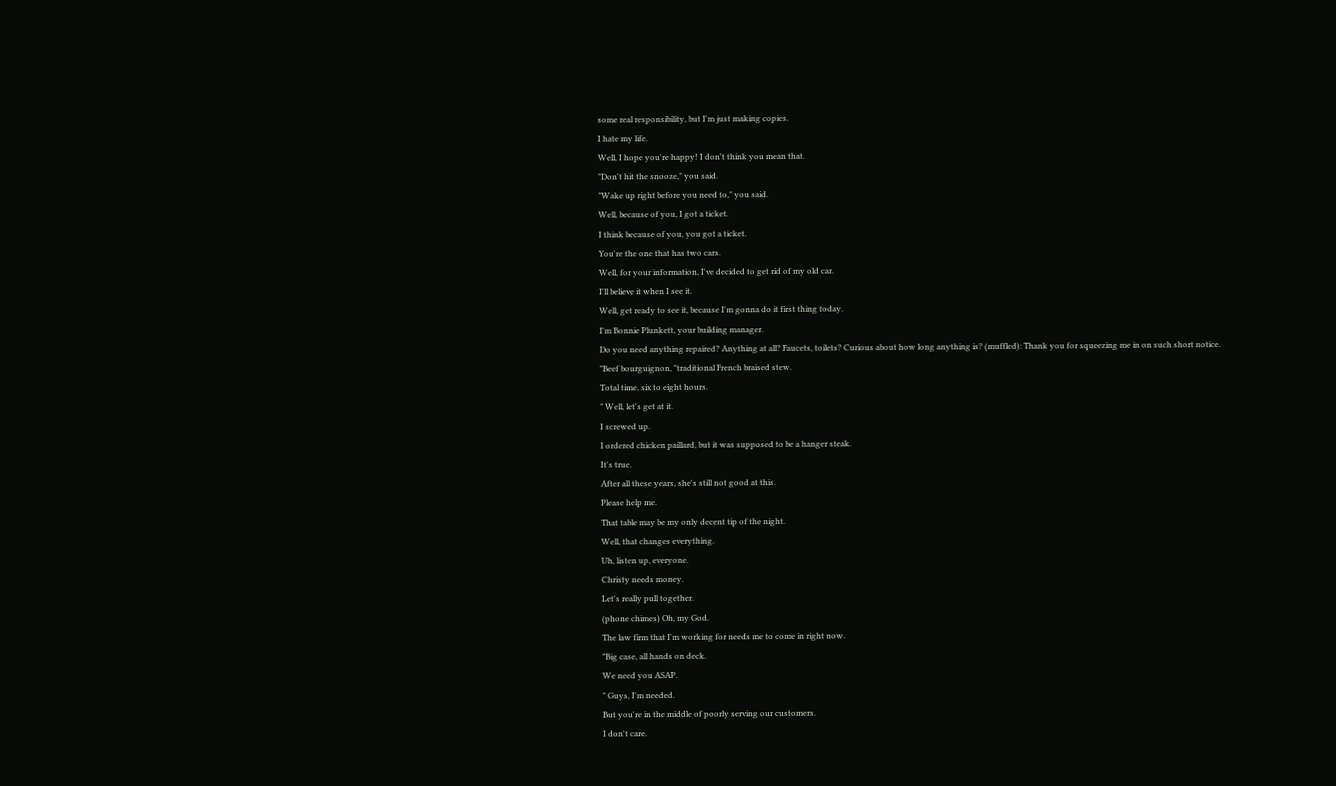some real responsibility, but I'm just making copies.
I hate my life.
Well, I hope you're happy! I don't think you mean that.
"Don't hit the snooze," you said.
"Wake up right before you need to," you said.
Well, because of you, I got a ticket.
I think because of you, you got a ticket.
You're the one that has two cars.
Well, for your information, I've decided to get rid of my old car.
I'll believe it when I see it.
Well, get ready to see it, because I'm gonna do it first thing today.
I'm Bonnie Plunkett, your building manager.
Do you need anything repaired? Anything at all? Faucets, toilets? Curious about how long anything is? (muffled): Thank you for squeezing me in on such short notice.
"Beef bourguignon, "traditional French braised stew.
Total time, six to eight hours.
" Well, let's get at it.
I screwed up.
I ordered chicken paillard, but it was supposed to be a hanger steak.
It's true.
After all these years, she's still not good at this.
Please help me.
That table may be my only decent tip of the night.
Well, that changes everything.
Uh, listen up, everyone.
Christy needs money.
Let's really pull together.
(phone chimes) Oh, my God.
The law firm that I'm working for needs me to come in right now.
"Big case, all hands on deck.
We need you ASAP.
" Guys, I'm needed.
But you're in the middle of poorly serving our customers.
I don't care.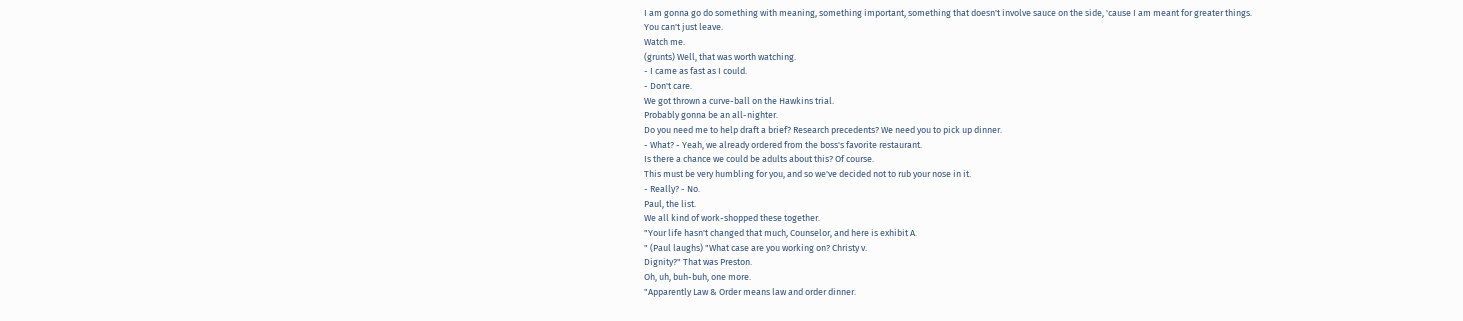I am gonna go do something with meaning, something important, something that doesn't involve sauce on the side, 'cause I am meant for greater things.
You can't just leave.
Watch me.
(grunts) Well, that was worth watching.
- I came as fast as I could.
- Don't care.
We got thrown a curve-ball on the Hawkins trial.
Probably gonna be an all-nighter.
Do you need me to help draft a brief? Research precedents? We need you to pick up dinner.
- What? - Yeah, we already ordered from the boss's favorite restaurant.
Is there a chance we could be adults about this? Of course.
This must be very humbling for you, and so we've decided not to rub your nose in it.
- Really? - No.
Paul, the list.
We all kind of work-shopped these together.
"Your life hasn't changed that much, Counselor, and here is exhibit A.
" (Paul laughs) "What case are you working on? Christy v.
Dignity?" That was Preston.
Oh, uh, buh-buh, one more.
"Apparently Law & Order means law and order dinner.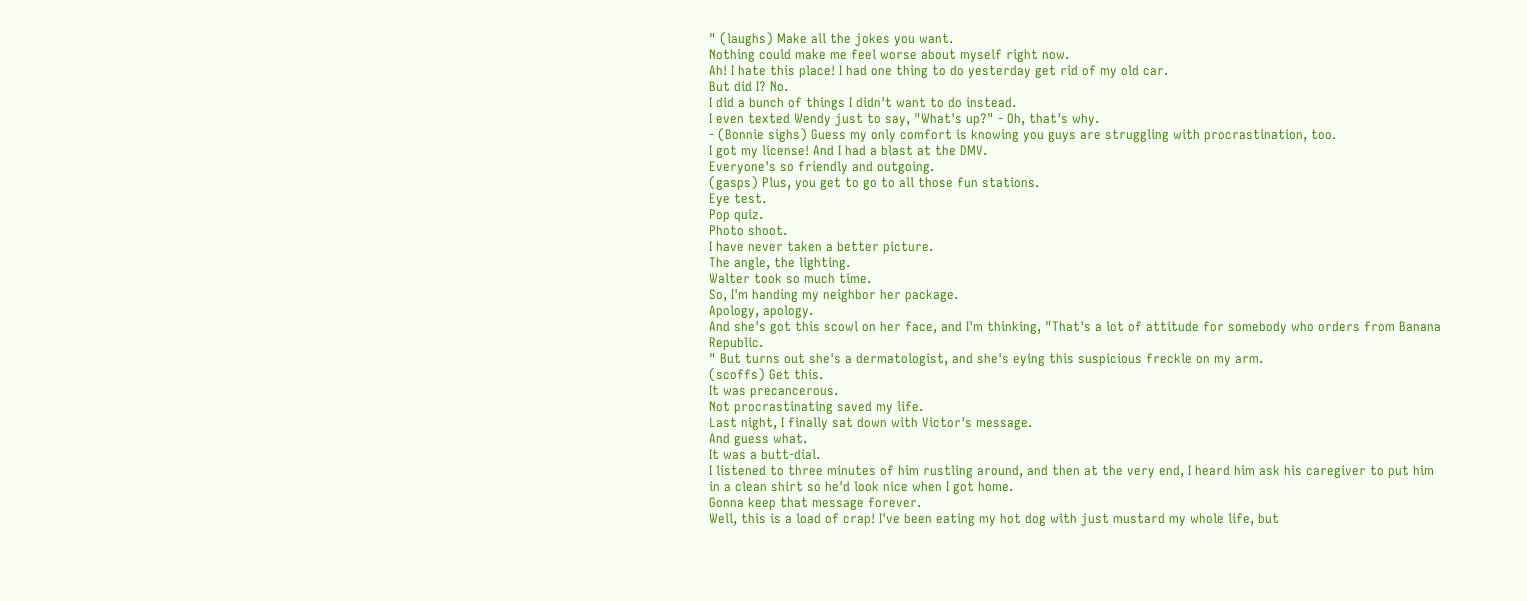" (laughs) Make all the jokes you want.
Nothing could make me feel worse about myself right now.
Ah! I hate this place! I had one thing to do yesterday get rid of my old car.
But did I? No.
I did a bunch of things I didn't want to do instead.
I even texted Wendy just to say, "What's up?" - Oh, that's why.
- (Bonnie sighs) Guess my only comfort is knowing you guys are struggling with procrastination, too.
I got my license! And I had a blast at the DMV.
Everyone's so friendly and outgoing.
(gasps) Plus, you get to go to all those fun stations.
Eye test.
Pop quiz.
Photo shoot.
I have never taken a better picture.
The angle, the lighting.
Walter took so much time.
So, I'm handing my neighbor her package.
Apology, apology.
And she's got this scowl on her face, and I'm thinking, "That's a lot of attitude for somebody who orders from Banana Republic.
" But turns out she's a dermatologist, and she's eying this suspicious freckle on my arm.
(scoffs) Get this.
It was precancerous.
Not procrastinating saved my life.
Last night, I finally sat down with Victor's message.
And guess what.
It was a butt-dial.
I listened to three minutes of him rustling around, and then at the very end, I heard him ask his caregiver to put him in a clean shirt so he'd look nice when I got home.
Gonna keep that message forever.
Well, this is a load of crap! I've been eating my hot dog with just mustard my whole life, but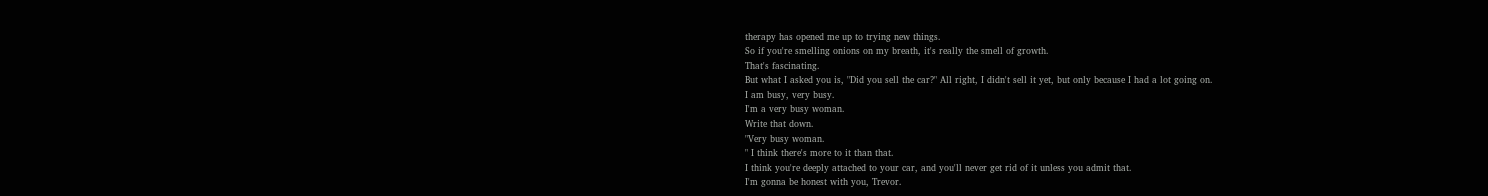therapy has opened me up to trying new things.
So if you're smelling onions on my breath, it's really the smell of growth.
That's fascinating.
But what I asked you is, "Did you sell the car?" All right, I didn't sell it yet, but only because I had a lot going on.
I am busy, very busy.
I'm a very busy woman.
Write that down.
"Very busy woman.
" I think there's more to it than that.
I think you're deeply attached to your car, and you'll never get rid of it unless you admit that.
I'm gonna be honest with you, Trevor.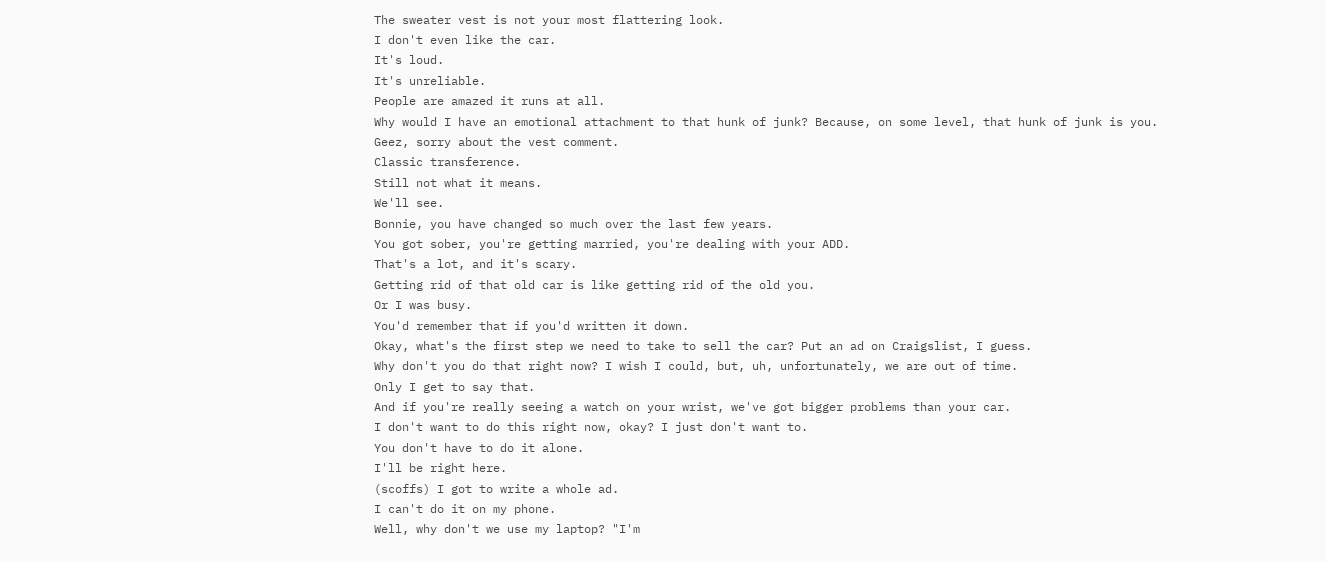The sweater vest is not your most flattering look.
I don't even like the car.
It's loud.
It's unreliable.
People are amazed it runs at all.
Why would I have an emotional attachment to that hunk of junk? Because, on some level, that hunk of junk is you.
Geez, sorry about the vest comment.
Classic transference.
Still not what it means.
We'll see.
Bonnie, you have changed so much over the last few years.
You got sober, you're getting married, you're dealing with your ADD.
That's a lot, and it's scary.
Getting rid of that old car is like getting rid of the old you.
Or I was busy.
You'd remember that if you'd written it down.
Okay, what's the first step we need to take to sell the car? Put an ad on Craigslist, I guess.
Why don't you do that right now? I wish I could, but, uh, unfortunately, we are out of time.
Only I get to say that.
And if you're really seeing a watch on your wrist, we've got bigger problems than your car.
I don't want to do this right now, okay? I just don't want to.
You don't have to do it alone.
I'll be right here.
(scoffs) I got to write a whole ad.
I can't do it on my phone.
Well, why don't we use my laptop? "I'm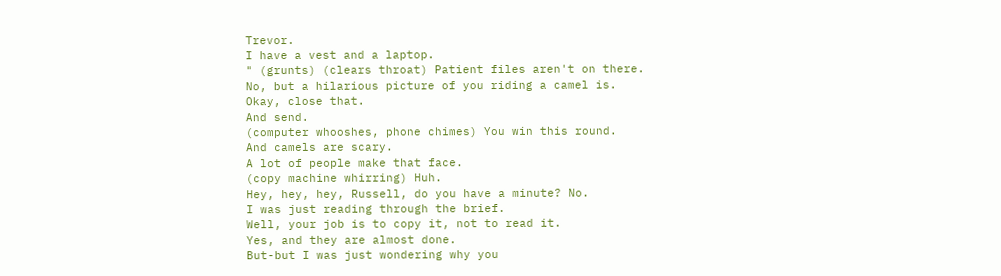Trevor.
I have a vest and a laptop.
" (grunts) (clears throat) Patient files aren't on there.
No, but a hilarious picture of you riding a camel is.
Okay, close that.
And send.
(computer whooshes, phone chimes) You win this round.
And camels are scary.
A lot of people make that face.
(copy machine whirring) Huh.
Hey, hey, hey, Russell, do you have a minute? No.
I was just reading through the brief.
Well, your job is to copy it, not to read it.
Yes, and they are almost done.
But-but I was just wondering why you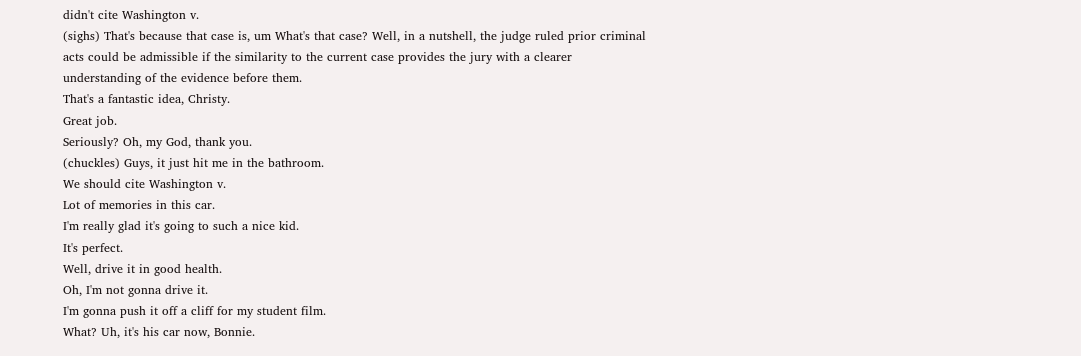didn't cite Washington v.
(sighs) That's because that case is, um What's that case? Well, in a nutshell, the judge ruled prior criminal acts could be admissible if the similarity to the current case provides the jury with a clearer understanding of the evidence before them.
That's a fantastic idea, Christy.
Great job.
Seriously? Oh, my God, thank you.
(chuckles) Guys, it just hit me in the bathroom.
We should cite Washington v.
Lot of memories in this car.
I'm really glad it's going to such a nice kid.
It's perfect.
Well, drive it in good health.
Oh, I'm not gonna drive it.
I'm gonna push it off a cliff for my student film.
What? Uh, it's his car now, Bonnie.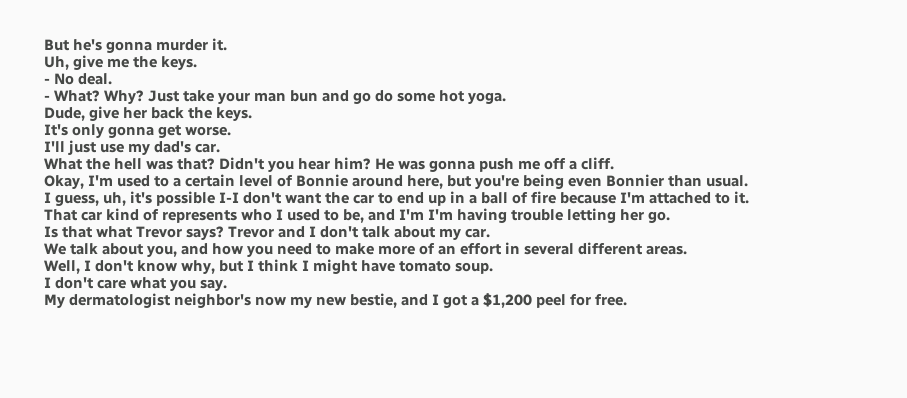But he's gonna murder it.
Uh, give me the keys.
- No deal.
- What? Why? Just take your man bun and go do some hot yoga.
Dude, give her back the keys.
It's only gonna get worse.
I'll just use my dad's car.
What the hell was that? Didn't you hear him? He was gonna push me off a cliff.
Okay, I'm used to a certain level of Bonnie around here, but you're being even Bonnier than usual.
I guess, uh, it's possible I-I don't want the car to end up in a ball of fire because I'm attached to it.
That car kind of represents who I used to be, and I'm I'm having trouble letting her go.
Is that what Trevor says? Trevor and I don't talk about my car.
We talk about you, and how you need to make more of an effort in several different areas.
Well, I don't know why, but I think I might have tomato soup.
I don't care what you say.
My dermatologist neighbor's now my new bestie, and I got a $1,200 peel for free.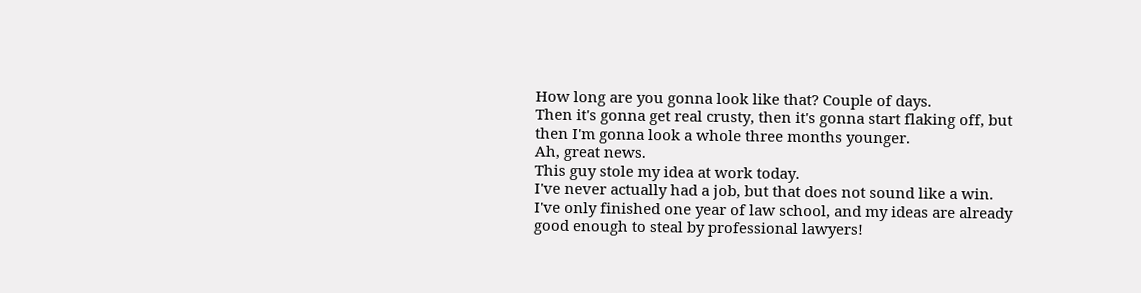How long are you gonna look like that? Couple of days.
Then it's gonna get real crusty, then it's gonna start flaking off, but then I'm gonna look a whole three months younger.
Ah, great news.
This guy stole my idea at work today.
I've never actually had a job, but that does not sound like a win.
I've only finished one year of law school, and my ideas are already good enough to steal by professional lawyers!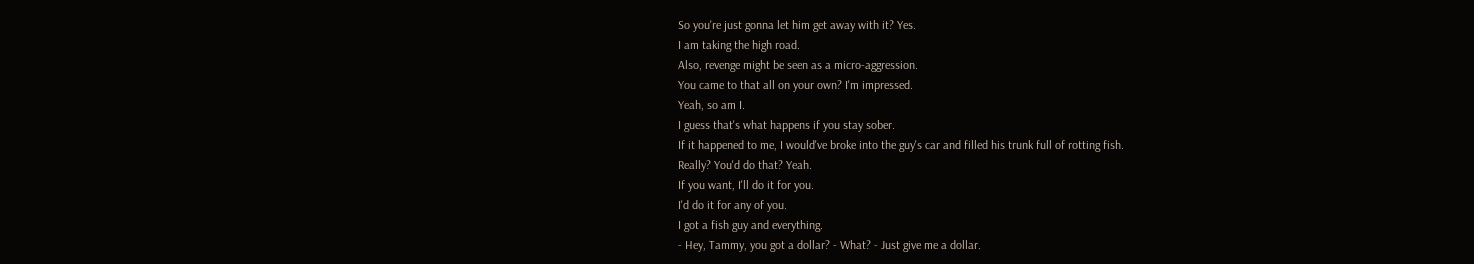So you're just gonna let him get away with it? Yes.
I am taking the high road.
Also, revenge might be seen as a micro-aggression.
You came to that all on your own? I'm impressed.
Yeah, so am I.
I guess that's what happens if you stay sober.
If it happened to me, I would've broke into the guy's car and filled his trunk full of rotting fish.
Really? You'd do that? Yeah.
If you want, I'll do it for you.
I'd do it for any of you.
I got a fish guy and everything.
- Hey, Tammy, you got a dollar? - What? - Just give me a dollar.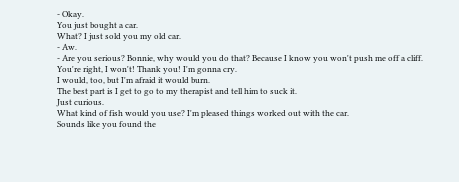- Okay.
You just bought a car.
What? I just sold you my old car.
- Aw.
- Are you serious? Bonnie, why would you do that? Because I know you won't push me off a cliff.
You're right, I won't! Thank you! I'm gonna cry.
I would, too, but I'm afraid it would burn.
The best part is I get to go to my therapist and tell him to suck it.
Just curious.
What kind of fish would you use? I'm pleased things worked out with the car.
Sounds like you found the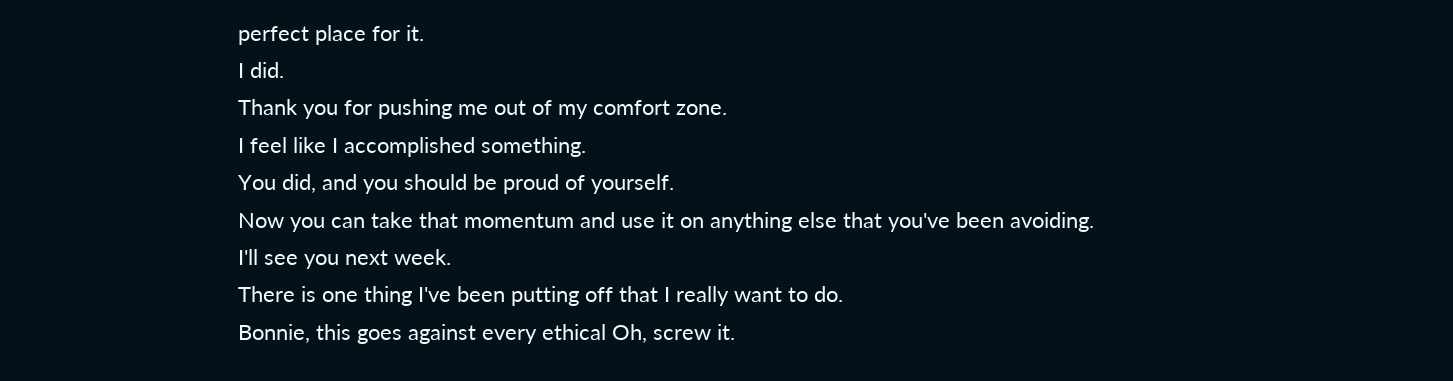perfect place for it.
I did.
Thank you for pushing me out of my comfort zone.
I feel like I accomplished something.
You did, and you should be proud of yourself.
Now you can take that momentum and use it on anything else that you've been avoiding.
I'll see you next week.
There is one thing I've been putting off that I really want to do.
Bonnie, this goes against every ethical Oh, screw it.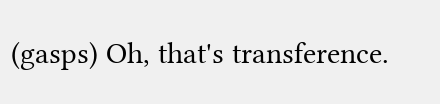(gasps) Oh, that's transference.